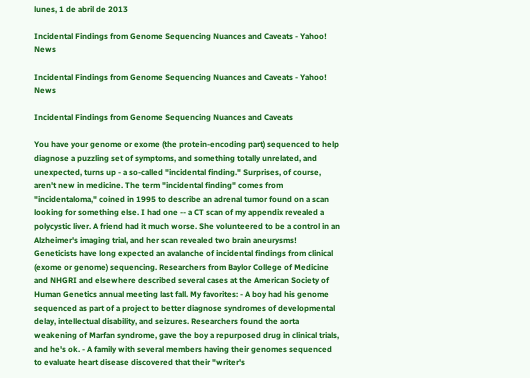lunes, 1 de abril de 2013

Incidental Findings from Genome Sequencing Nuances and Caveats - Yahoo! News

Incidental Findings from Genome Sequencing Nuances and Caveats - Yahoo! News

Incidental Findings from Genome Sequencing Nuances and Caveats

You have your genome or exome (the protein-encoding part) sequenced to help diagnose a puzzling set of symptoms, and something totally unrelated, and unexpected, turns up - a so-called "incidental finding." Surprises, of course, aren't new in medicine. The term "incidental finding" comes from "incidentaloma," coined in 1995 to describe an adrenal tumor found on a scan looking for something else. I had one -- a CT scan of my appendix revealed a polycystic liver. A friend had it much worse. She volunteered to be a control in an Alzheimer's imaging trial, and her scan revealed two brain aneurysms! Geneticists have long expected an avalanche of incidental findings from clinical (exome or genome) sequencing. Researchers from Baylor College of Medicine and NHGRI and elsewhere described several cases at the American Society of Human Genetics annual meeting last fall. My favorites: - A boy had his genome sequenced as part of a project to better diagnose syndromes of developmental delay, intellectual disability, and seizures. Researchers found the aorta weakening of Marfan syndrome, gave the boy a repurposed drug in clinical trials, and he's ok. - A family with several members having their genomes sequenced to evaluate heart disease discovered that their "writer's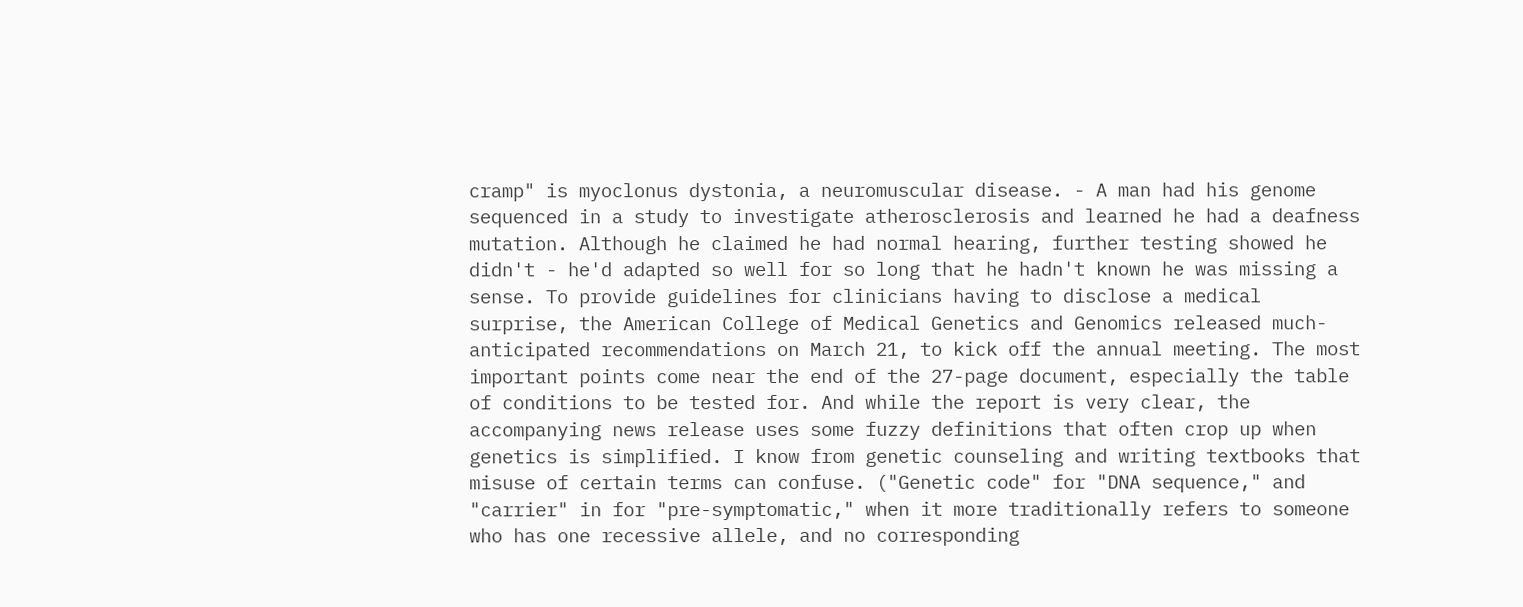cramp" is myoclonus dystonia, a neuromuscular disease. - A man had his genome sequenced in a study to investigate atherosclerosis and learned he had a deafness mutation. Although he claimed he had normal hearing, further testing showed he didn't - he'd adapted so well for so long that he hadn't known he was missing a sense. To provide guidelines for clinicians having to disclose a medical surprise, the American College of Medical Genetics and Genomics released much-anticipated recommendations on March 21, to kick off the annual meeting. The most important points come near the end of the 27-page document, especially the table of conditions to be tested for. And while the report is very clear, the accompanying news release uses some fuzzy definitions that often crop up when genetics is simplified. I know from genetic counseling and writing textbooks that misuse of certain terms can confuse. ("Genetic code" for "DNA sequence," and "carrier" in for "pre-symptomatic," when it more traditionally refers to someone who has one recessive allele, and no corresponding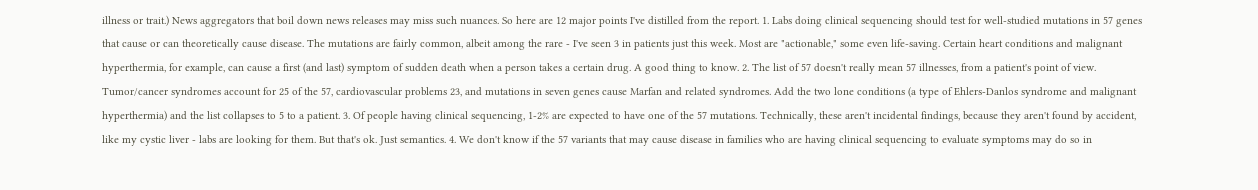illness or trait.) News aggregators that boil down news releases may miss such nuances. So here are 12 major points I've distilled from the report. 1. Labs doing clinical sequencing should test for well-studied mutations in 57 genes that cause or can theoretically cause disease. The mutations are fairly common, albeit among the rare - I've seen 3 in patients just this week. Most are "actionable," some even life-saving. Certain heart conditions and malignant hyperthermia, for example, can cause a first (and last) symptom of sudden death when a person takes a certain drug. A good thing to know. 2. The list of 57 doesn't really mean 57 illnesses, from a patient's point of view. Tumor/cancer syndromes account for 25 of the 57, cardiovascular problems 23, and mutations in seven genes cause Marfan and related syndromes. Add the two lone conditions (a type of Ehlers-Danlos syndrome and malignant hyperthermia) and the list collapses to 5 to a patient. 3. Of people having clinical sequencing, 1-2% are expected to have one of the 57 mutations. Technically, these aren't incidental findings, because they aren't found by accident, like my cystic liver - labs are looking for them. But that's ok. Just semantics. 4. We don't know if the 57 variants that may cause disease in families who are having clinical sequencing to evaluate symptoms may do so in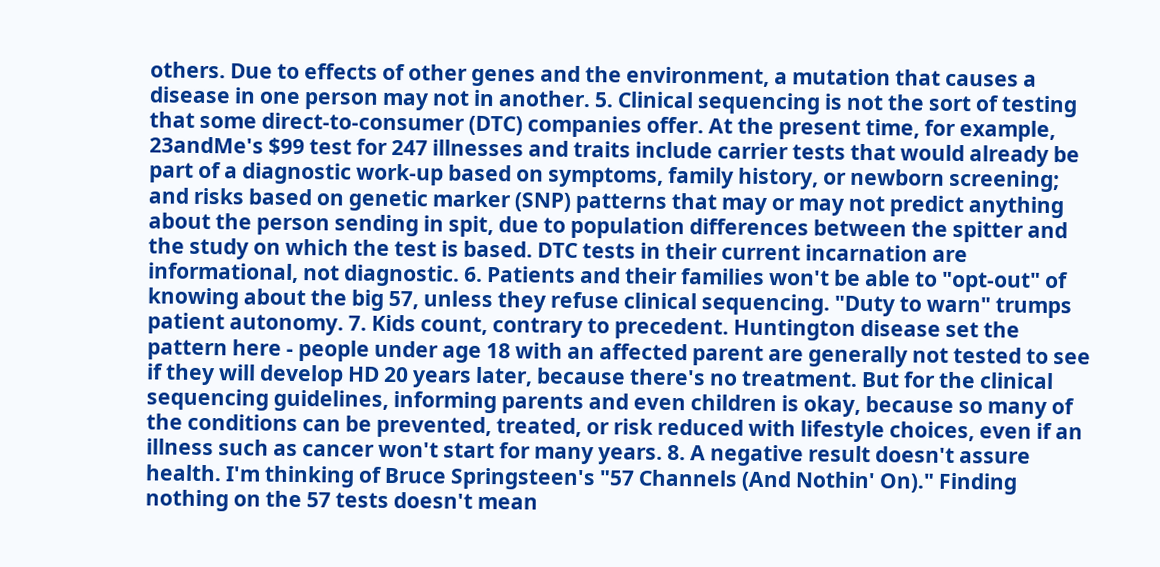others. Due to effects of other genes and the environment, a mutation that causes a disease in one person may not in another. 5. Clinical sequencing is not the sort of testing that some direct-to-consumer (DTC) companies offer. At the present time, for example, 23andMe's $99 test for 247 illnesses and traits include carrier tests that would already be part of a diagnostic work-up based on symptoms, family history, or newborn screening; and risks based on genetic marker (SNP) patterns that may or may not predict anything about the person sending in spit, due to population differences between the spitter and the study on which the test is based. DTC tests in their current incarnation are informational, not diagnostic. 6. Patients and their families won't be able to "opt-out" of knowing about the big 57, unless they refuse clinical sequencing. "Duty to warn" trumps patient autonomy. 7. Kids count, contrary to precedent. Huntington disease set the pattern here - people under age 18 with an affected parent are generally not tested to see if they will develop HD 20 years later, because there's no treatment. But for the clinical sequencing guidelines, informing parents and even children is okay, because so many of the conditions can be prevented, treated, or risk reduced with lifestyle choices, even if an illness such as cancer won't start for many years. 8. A negative result doesn't assure health. I'm thinking of Bruce Springsteen's "57 Channels (And Nothin' On)." Finding nothing on the 57 tests doesn't mean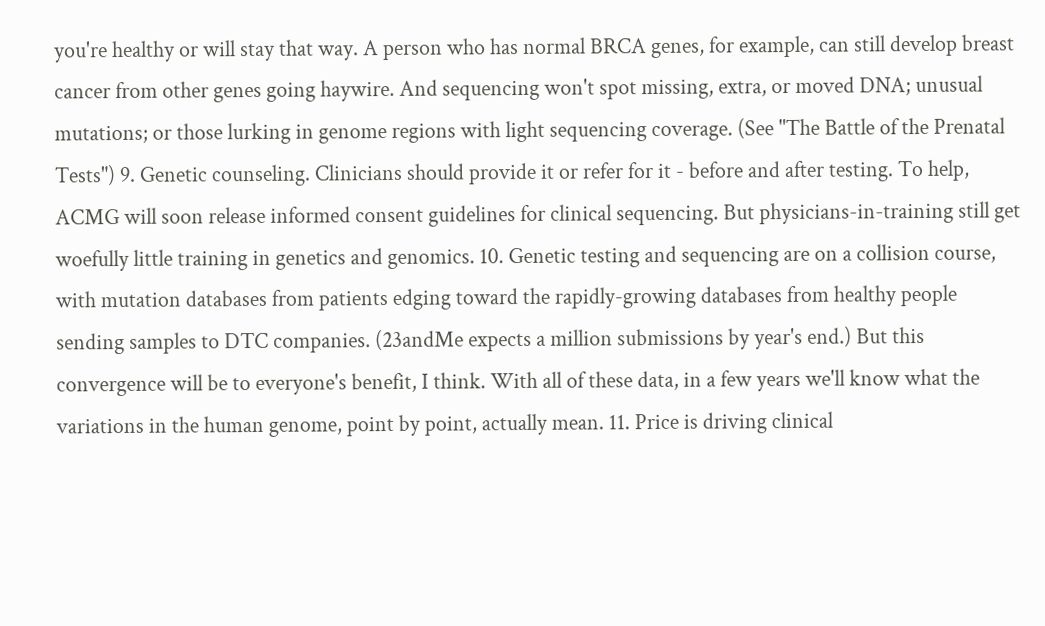you're healthy or will stay that way. A person who has normal BRCA genes, for example, can still develop breast cancer from other genes going haywire. And sequencing won't spot missing, extra, or moved DNA; unusual mutations; or those lurking in genome regions with light sequencing coverage. (See "The Battle of the Prenatal Tests") 9. Genetic counseling. Clinicians should provide it or refer for it - before and after testing. To help, ACMG will soon release informed consent guidelines for clinical sequencing. But physicians-in-training still get woefully little training in genetics and genomics. 10. Genetic testing and sequencing are on a collision course, with mutation databases from patients edging toward the rapidly-growing databases from healthy people sending samples to DTC companies. (23andMe expects a million submissions by year's end.) But this convergence will be to everyone's benefit, I think. With all of these data, in a few years we'll know what the variations in the human genome, point by point, actually mean. 11. Price is driving clinical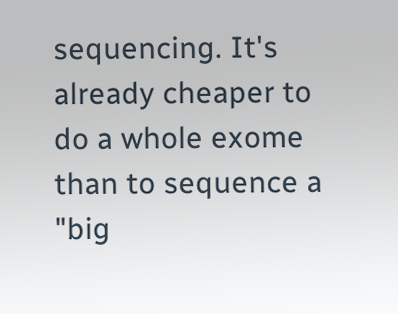sequencing. It's already cheaper to do a whole exome than to sequence a "big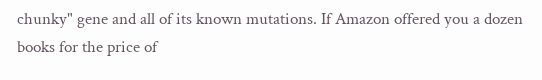chunky" gene and all of its known mutations. If Amazon offered you a dozen books for the price of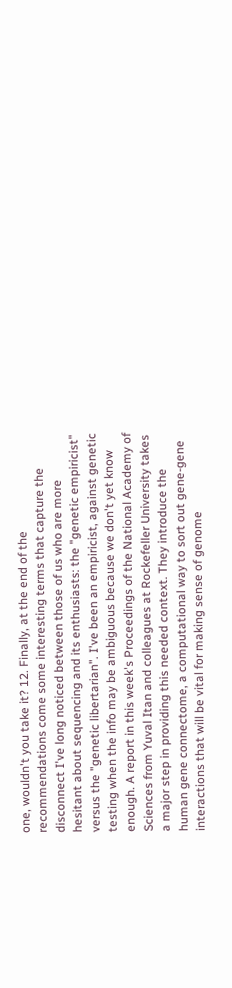one, wouldn't you take it? 12. Finally, at the end of the recommendations come some interesting terms that capture the disconnect I've long noticed between those of us who are more hesitant about sequencing and its enthusiasts: the "genetic empiricist" versus the "genetic libertarian". I've been an empiricist, against genetic testing when the info may be ambiguous because we don't yet know enough. A report in this week's Proceedings of the National Academy of Sciences from Yuval Itan and colleagues at Rockefeller University takes a major step in providing this needed context. They introduce the human gene connectome, a computational way to sort out gene-gene interactions that will be vital for making sense of genome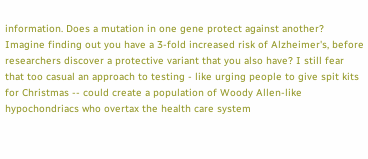information. Does a mutation in one gene protect against another? Imagine finding out you have a 3-fold increased risk of Alzheimer's, before researchers discover a protective variant that you also have? I still fear that too casual an approach to testing - like urging people to give spit kits for Christmas -- could create a population of Woody Allen-like hypochondriacs who overtax the health care system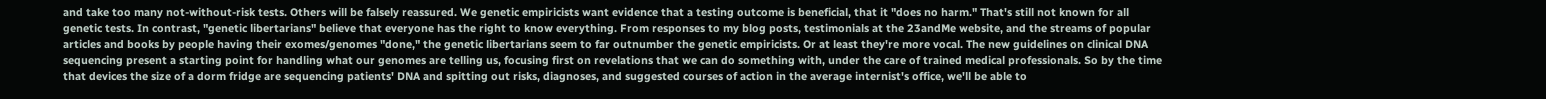and take too many not-without-risk tests. Others will be falsely reassured. We genetic empiricists want evidence that a testing outcome is beneficial, that it "does no harm." That's still not known for all genetic tests. In contrast, "genetic libertarians" believe that everyone has the right to know everything. From responses to my blog posts, testimonials at the 23andMe website, and the streams of popular articles and books by people having their exomes/genomes "done," the genetic libertarians seem to far outnumber the genetic empiricists. Or at least they're more vocal. The new guidelines on clinical DNA sequencing present a starting point for handling what our genomes are telling us, focusing first on revelations that we can do something with, under the care of trained medical professionals. So by the time that devices the size of a dorm fridge are sequencing patients' DNA and spitting out risks, diagnoses, and suggested courses of action in the average internist's office, we'll be able to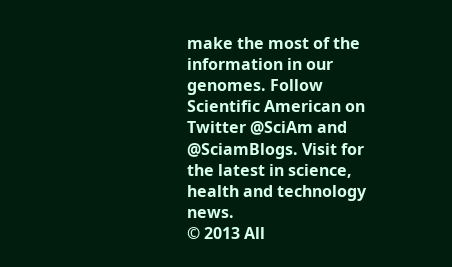make the most of the information in our genomes. Follow Scientific American on Twitter @SciAm and @SciamBlogs. Visit for the latest in science, health and technology news.
© 2013 All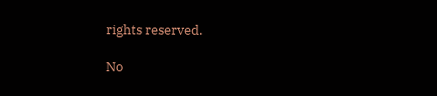rights reserved.

No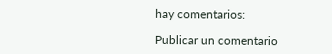hay comentarios:

Publicar un comentario